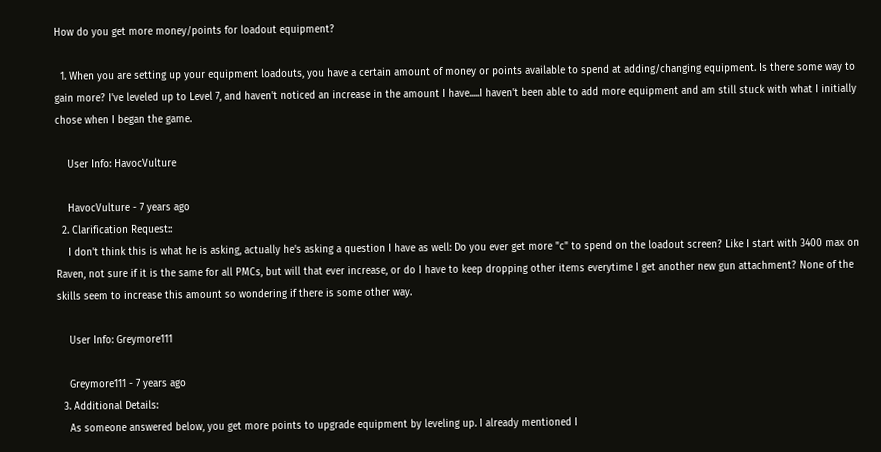How do you get more money/points for loadout equipment?

  1. When you are setting up your equipment loadouts, you have a certain amount of money or points available to spend at adding/changing equipment. Is there some way to gain more? I've leveled up to Level 7, and haven't noticed an increase in the amount I have.....I haven't been able to add more equipment and am still stuck with what I initially chose when I began the game.

    User Info: HavocVulture

    HavocVulture - 7 years ago
  2. Clarification Request::
    I don't think this is what he is asking, actually he's asking a question I have as well: Do you ever get more "c" to spend on the loadout screen? Like I start with 3400 max on Raven, not sure if it is the same for all PMCs, but will that ever increase, or do I have to keep dropping other items everytime I get another new gun attachment? None of the skills seem to increase this amount so wondering if there is some other way.

    User Info: Greymore111

    Greymore111 - 7 years ago
  3. Additional Details:
    As someone answered below, you get more points to upgrade equipment by leveling up. I already mentioned I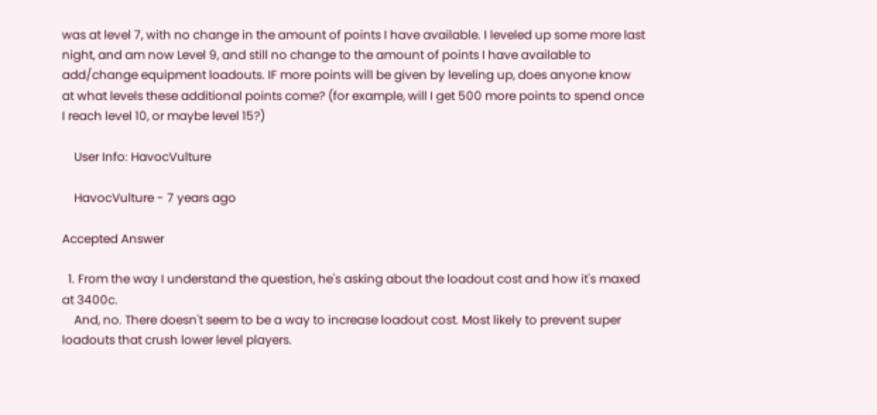was at level 7, with no change in the amount of points I have available. I leveled up some more last night, and am now Level 9, and still no change to the amount of points I have available to add/change equipment loadouts. IF more points will be given by leveling up, does anyone know at what levels these additional points come? (for example, will I get 500 more points to spend once I reach level 10, or maybe level 15?)

    User Info: HavocVulture

    HavocVulture - 7 years ago

Accepted Answer

  1. From the way I understand the question, he's asking about the loadout cost and how it's maxed at 3400c.
    And, no. There doesn't seem to be a way to increase loadout cost. Most likely to prevent super loadouts that crush lower level players.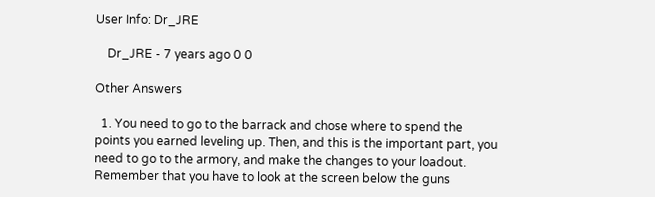User Info: Dr_JRE

    Dr_JRE - 7 years ago 0 0

Other Answers

  1. You need to go to the barrack and chose where to spend the points you earned leveling up. Then, and this is the important part, you need to go to the armory, and make the changes to your loadout. Remember that you have to look at the screen below the guns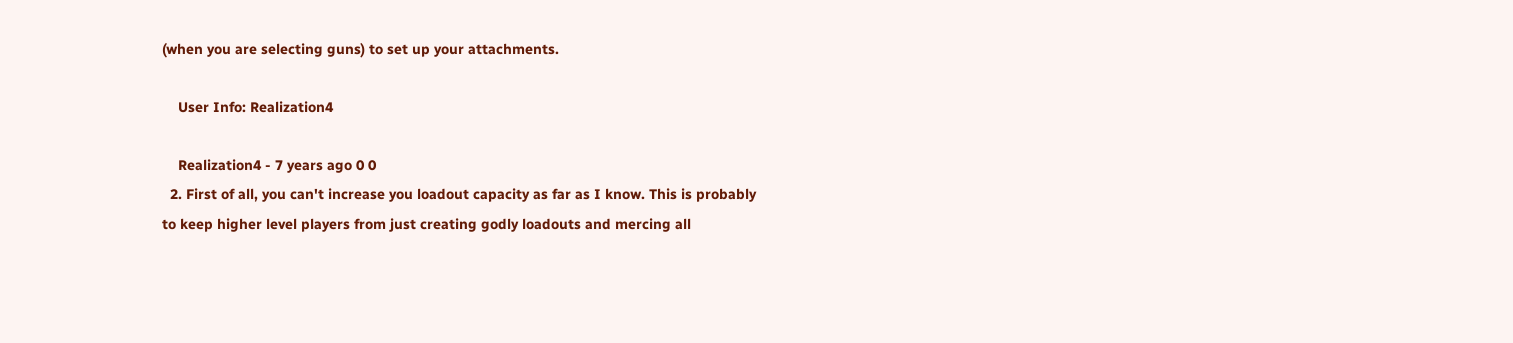(when you are selecting guns) to set up your attachments.

    User Info: Realization4

    Realization4 - 7 years ago 0 0
  2. First of all, you can't increase you loadout capacity as far as I know. This is probably to keep higher level players from just creating godly loadouts and mercing all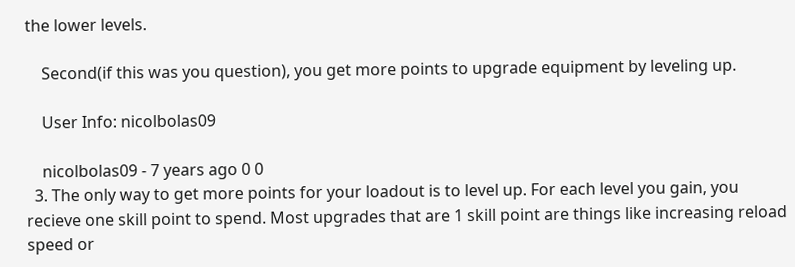the lower levels.

    Second(if this was you question), you get more points to upgrade equipment by leveling up.

    User Info: nicolbolas09

    nicolbolas09 - 7 years ago 0 0
  3. The only way to get more points for your loadout is to level up. For each level you gain, you recieve one skill point to spend. Most upgrades that are 1 skill point are things like increasing reload speed or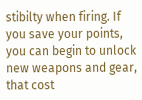stibilty when firing. If you save your points, you can begin to unlock new weapons and gear, that cost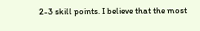2-3 skill points. I believe that the most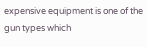expensive equipment is one of the gun types which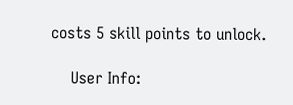costs 5 skill points to unlock.

    User Info: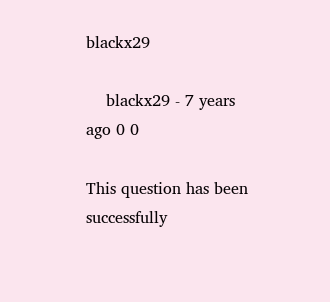blackx29

    blackx29 - 7 years ago 0 0

This question has been successfully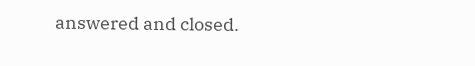answered and closed.